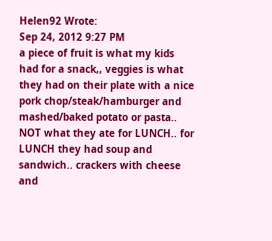Helen92 Wrote:
Sep 24, 2012 9:27 PM
a piece of fruit is what my kids had for a snack,, veggies is what they had on their plate with a nice pork chop/steak/hamburger and mashed/baked potato or pasta.. NOT what they ate for LUNCH.. for LUNCH they had soup and sandwich.. crackers with cheese and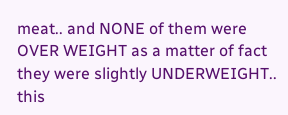meat.. and NONE of them were OVER WEIGHT as a matter of fact they were slightly UNDERWEIGHT.. this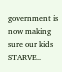government is now making sure our kids STARVE..